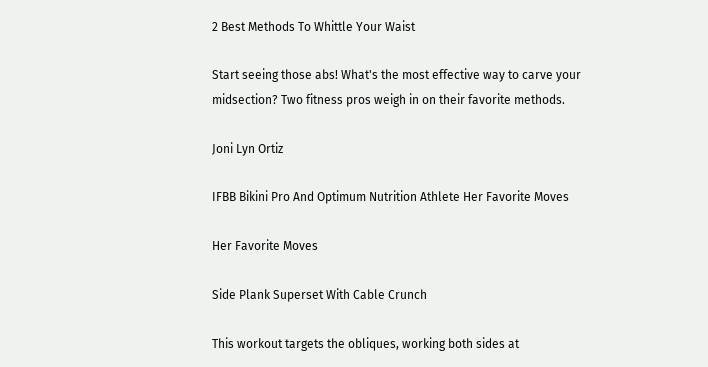2 Best Methods To Whittle Your Waist

Start seeing those abs! What's the most effective way to carve your midsection? Two fitness pros weigh in on their favorite methods.

Joni Lyn Ortiz

IFBB Bikini Pro And Optimum Nutrition Athlete Her Favorite Moves

Her Favorite Moves

Side Plank Superset With Cable Crunch

This workout targets the obliques, working both sides at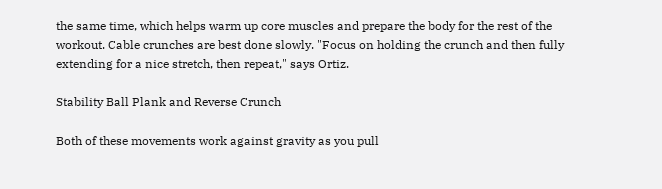the same time, which helps warm up core muscles and prepare the body for the rest of the workout. Cable crunches are best done slowly. "Focus on holding the crunch and then fully extending for a nice stretch, then repeat," says Ortiz.

Stability Ball Plank and Reverse Crunch

Both of these movements work against gravity as you pull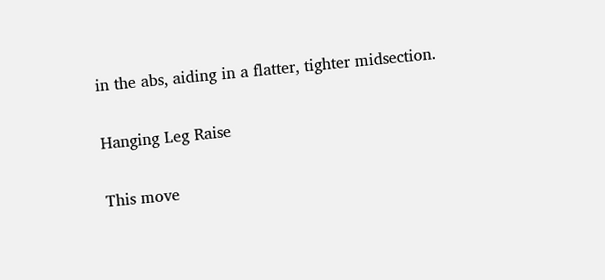in the abs, aiding in a flatter, tighter midsection.

Hanging Leg Raise

This move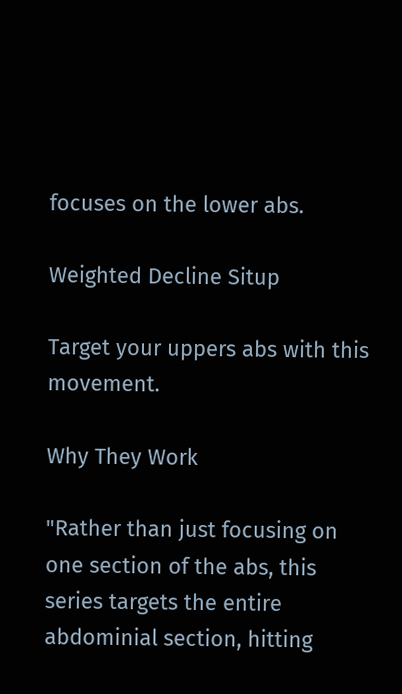focuses on the lower abs.

Weighted Decline Situp

Target your uppers abs with this movement.

Why They Work

"Rather than just focusing on one section of the abs, this series targets the entire abdominial section, hitting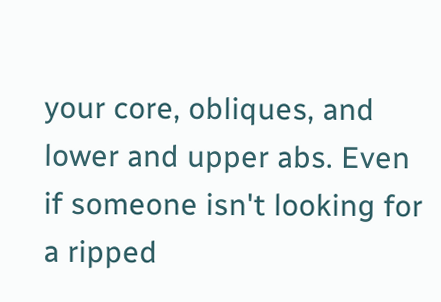your core, obliques, and lower and upper abs. Even if someone isn't looking for a ripped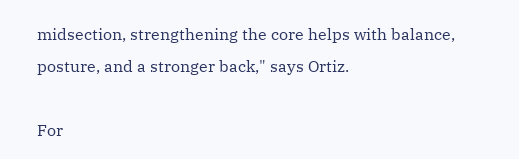midsection, strengthening the core helps with balance, posture, and a stronger back," says Ortiz.

For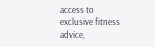access to exclusive fitness advice,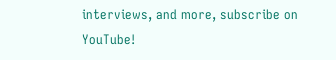interviews, and more, subscribe on YouTube!